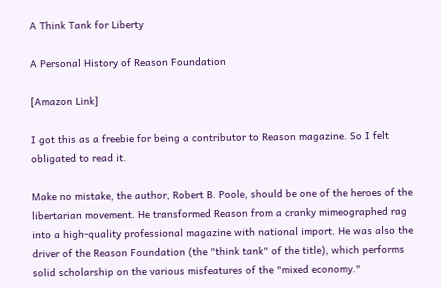A Think Tank for Liberty

A Personal History of Reason Foundation

[Amazon Link]

I got this as a freebie for being a contributor to Reason magazine. So I felt obligated to read it.

Make no mistake, the author, Robert B. Poole, should be one of the heroes of the libertarian movement. He transformed Reason from a cranky mimeographed rag into a high-quality professional magazine with national import. He was also the driver of the Reason Foundation (the "think tank" of the title), which performs solid scholarship on the various misfeatures of the "mixed economy."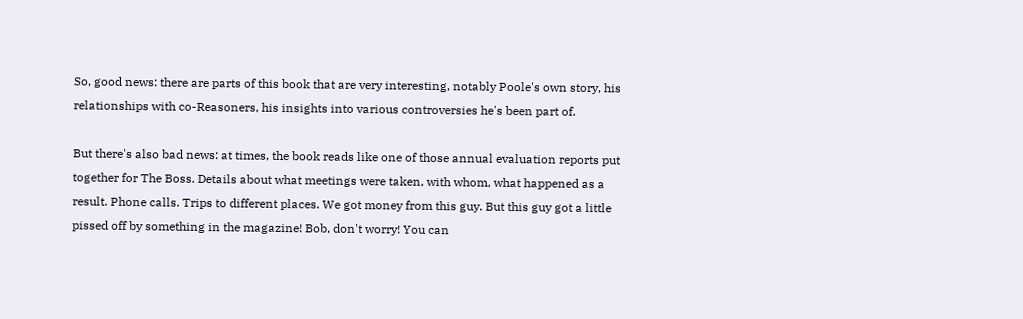So, good news: there are parts of this book that are very interesting, notably Poole's own story, his relationships with co-Reasoners, his insights into various controversies he's been part of.

But there's also bad news: at times, the book reads like one of those annual evaluation reports put together for The Boss. Details about what meetings were taken, with whom, what happened as a result. Phone calls. Trips to different places. We got money from this guy. But this guy got a little pissed off by something in the magazine! Bob, don't worry! You can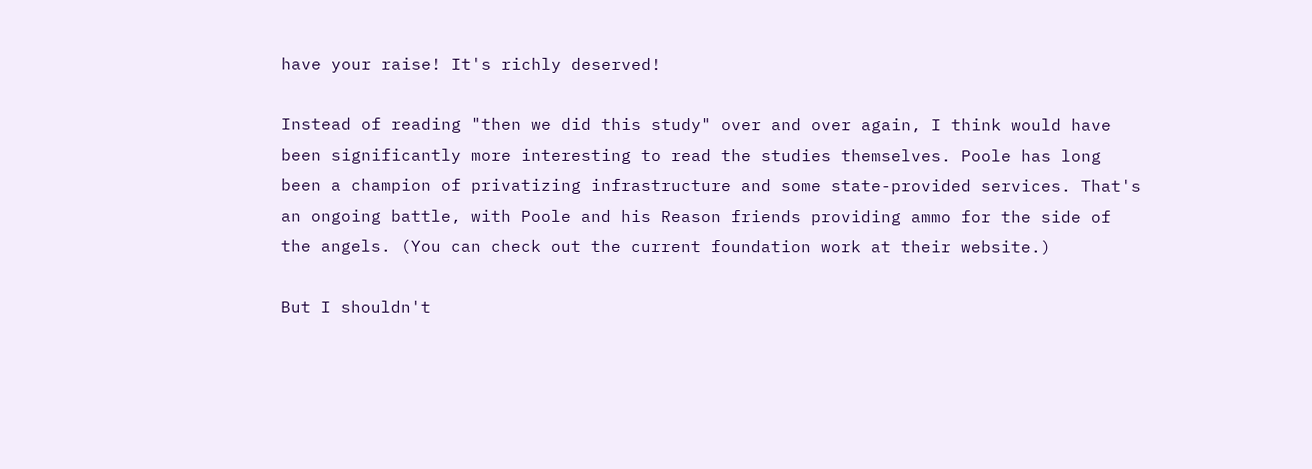have your raise! It's richly deserved!

Instead of reading "then we did this study" over and over again, I think would have been significantly more interesting to read the studies themselves. Poole has long been a champion of privatizing infrastructure and some state-provided services. That's an ongoing battle, with Poole and his Reason friends providing ammo for the side of the angels. (You can check out the current foundation work at their website.)

But I shouldn't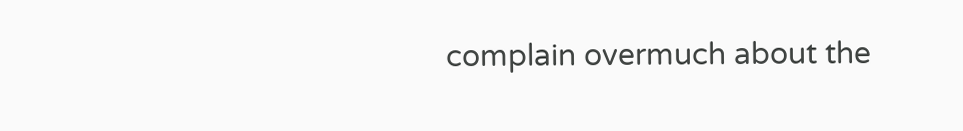complain overmuch about the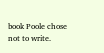book Poole chose not to write.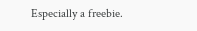Especially a freebie.